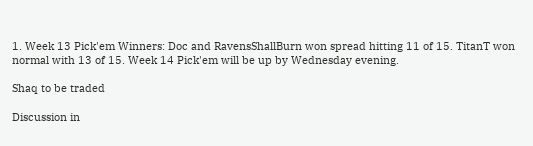1. Week 13 Pick'em Winners: Doc and RavensShallBurn won spread hitting 11 of 15. TitanT won normal with 13 of 15. Week 14 Pick'em will be up by Wednesday evening.

Shaq to be traded

Discussion in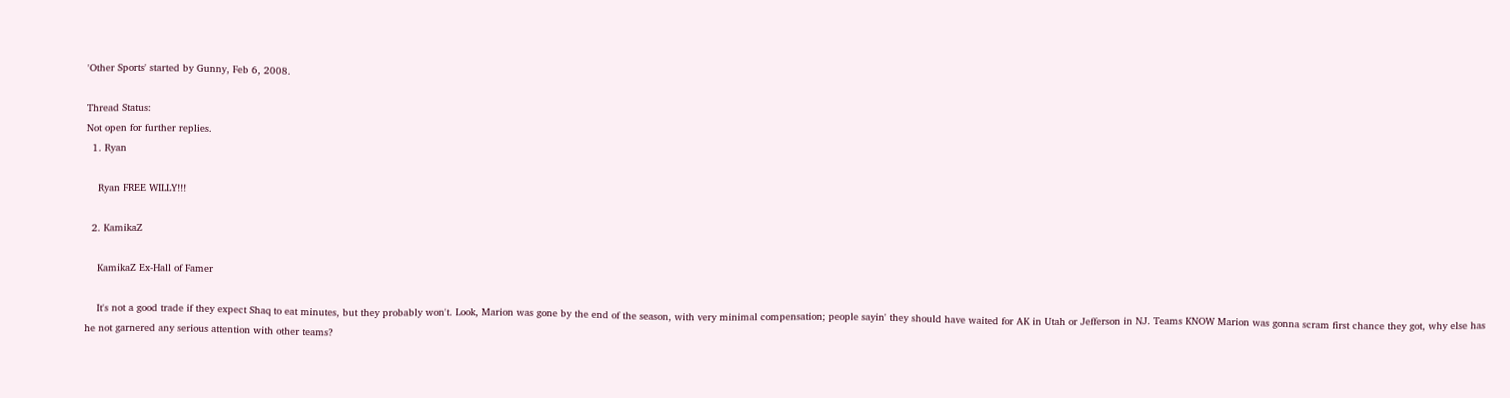'Other Sports' started by Gunny, Feb 6, 2008.

Thread Status:
Not open for further replies.
  1. Ryan

    Ryan FREE WILLY!!!

  2. KamikaZ

    KamikaZ Ex-Hall of Famer

    It's not a good trade if they expect Shaq to eat minutes, but they probably won't. Look, Marion was gone by the end of the season, with very minimal compensation; people sayin' they should have waited for AK in Utah or Jefferson in NJ. Teams KNOW Marion was gonna scram first chance they got, why else has he not garnered any serious attention with other teams?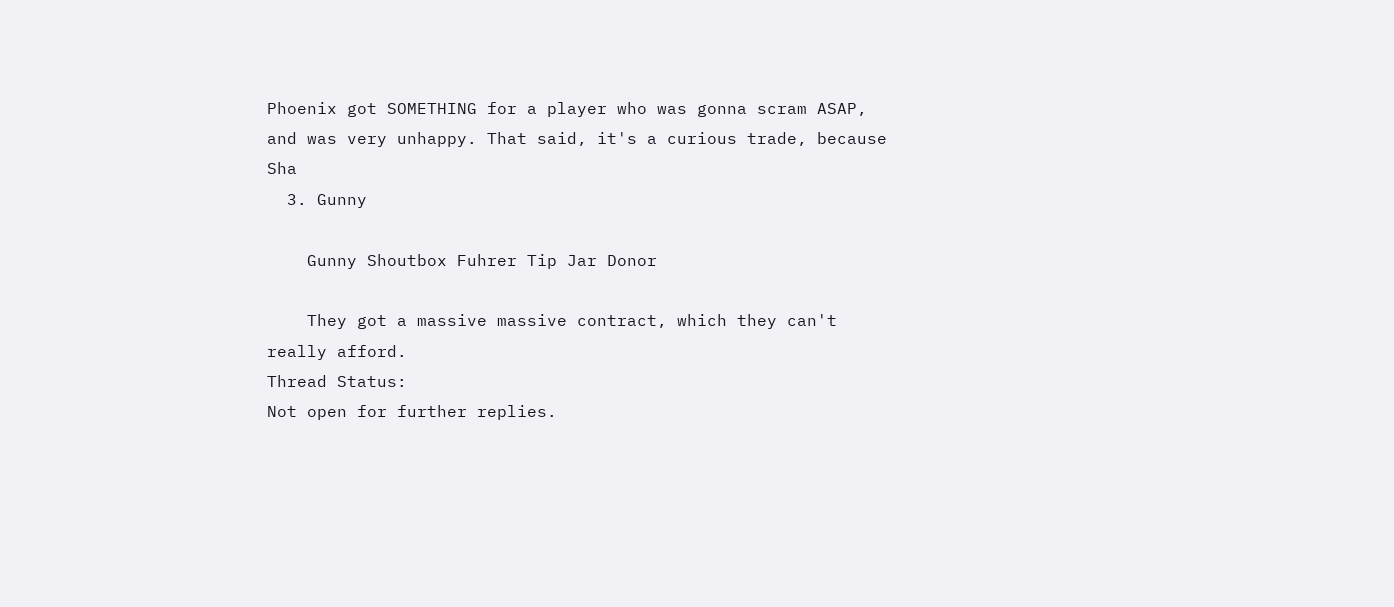Phoenix got SOMETHING for a player who was gonna scram ASAP, and was very unhappy. That said, it's a curious trade, because Sha
  3. Gunny

    Gunny Shoutbox Fuhrer Tip Jar Donor

    They got a massive massive contract, which they can't really afford.
Thread Status:
Not open for further replies.